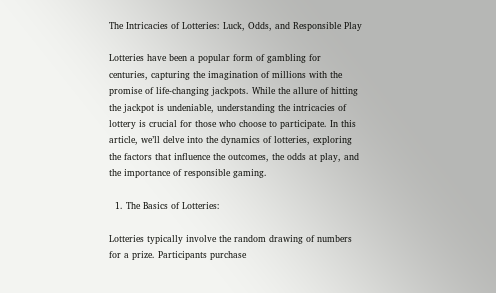The Intricacies of Lotteries: Luck, Odds, and Responsible Play

Lotteries have been a popular form of gambling for centuries, capturing the imagination of millions with the promise of life-changing jackpots. While the allure of hitting the jackpot is undeniable, understanding the intricacies of lottery is crucial for those who choose to participate. In this article, we’ll delve into the dynamics of lotteries, exploring the factors that influence the outcomes, the odds at play, and the importance of responsible gaming.

  1. The Basics of Lotteries:

Lotteries typically involve the random drawing of numbers for a prize. Participants purchase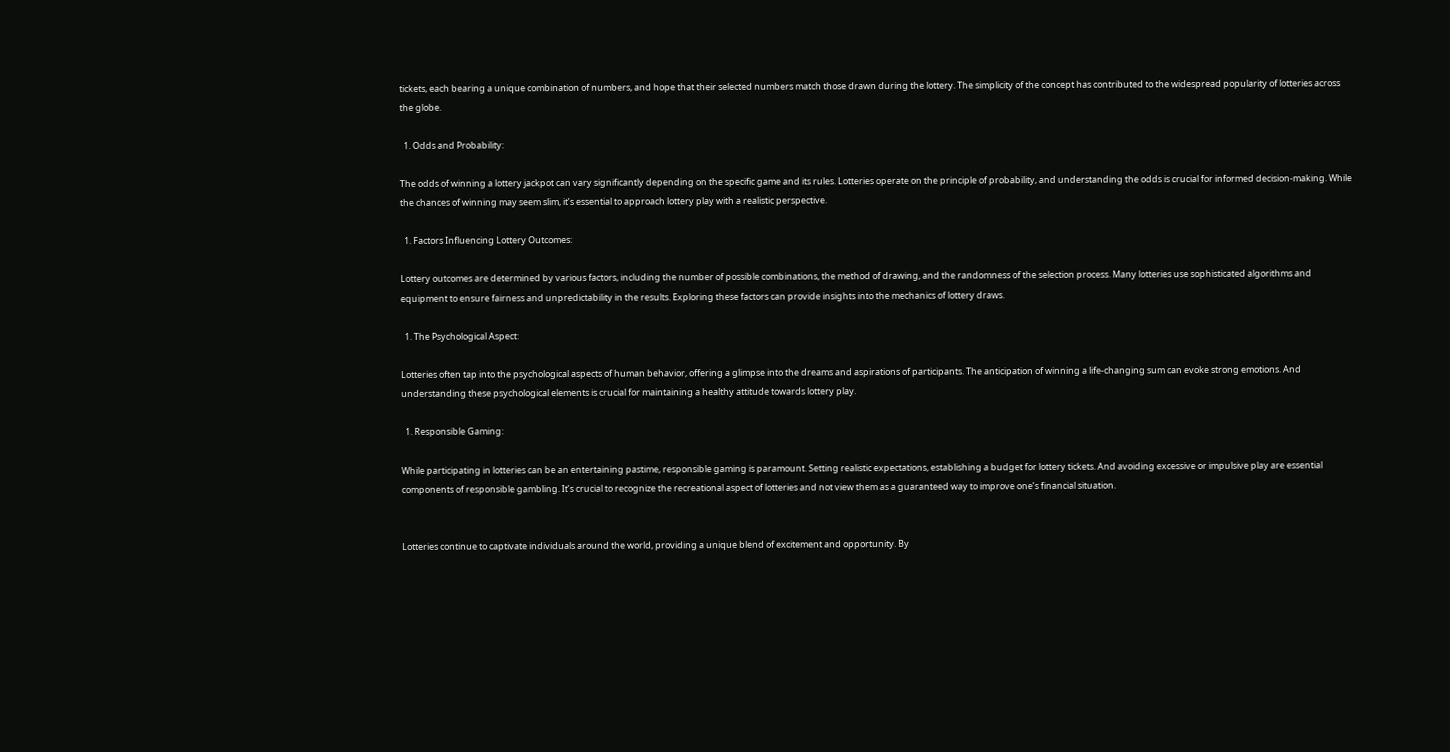tickets, each bearing a unique combination of numbers, and hope that their selected numbers match those drawn during the lottery. The simplicity of the concept has contributed to the widespread popularity of lotteries across the globe.

  1. Odds and Probability:

The odds of winning a lottery jackpot can vary significantly depending on the specific game and its rules. Lotteries operate on the principle of probability, and understanding the odds is crucial for informed decision-making. While the chances of winning may seem slim, it’s essential to approach lottery play with a realistic perspective.

  1. Factors Influencing Lottery Outcomes:

Lottery outcomes are determined by various factors, including the number of possible combinations, the method of drawing, and the randomness of the selection process. Many lotteries use sophisticated algorithms and equipment to ensure fairness and unpredictability in the results. Exploring these factors can provide insights into the mechanics of lottery draws.

  1. The Psychological Aspect:

Lotteries often tap into the psychological aspects of human behavior, offering a glimpse into the dreams and aspirations of participants. The anticipation of winning a life-changing sum can evoke strong emotions. And understanding these psychological elements is crucial for maintaining a healthy attitude towards lottery play.

  1. Responsible Gaming:

While participating in lotteries can be an entertaining pastime, responsible gaming is paramount. Setting realistic expectations, establishing a budget for lottery tickets. And avoiding excessive or impulsive play are essential components of responsible gambling. It’s crucial to recognize the recreational aspect of lotteries and not view them as a guaranteed way to improve one’s financial situation.


Lotteries continue to captivate individuals around the world, providing a unique blend of excitement and opportunity. By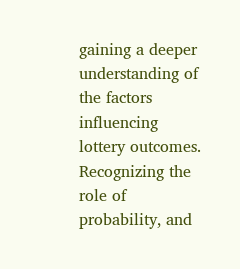gaining a deeper understanding of the factors influencing lottery outcomes. Recognizing the role of probability, and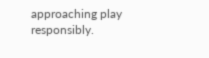approaching play responsibly.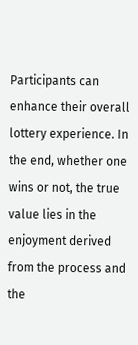Participants can enhance their overall lottery experience. In the end, whether one wins or not, the true value lies in the enjoyment derived from the process and the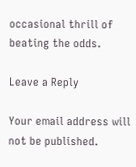occasional thrill of beating the odds.

Leave a Reply

Your email address will not be published.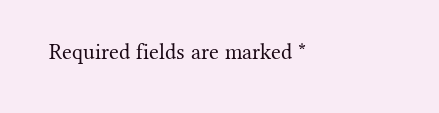Required fields are marked *